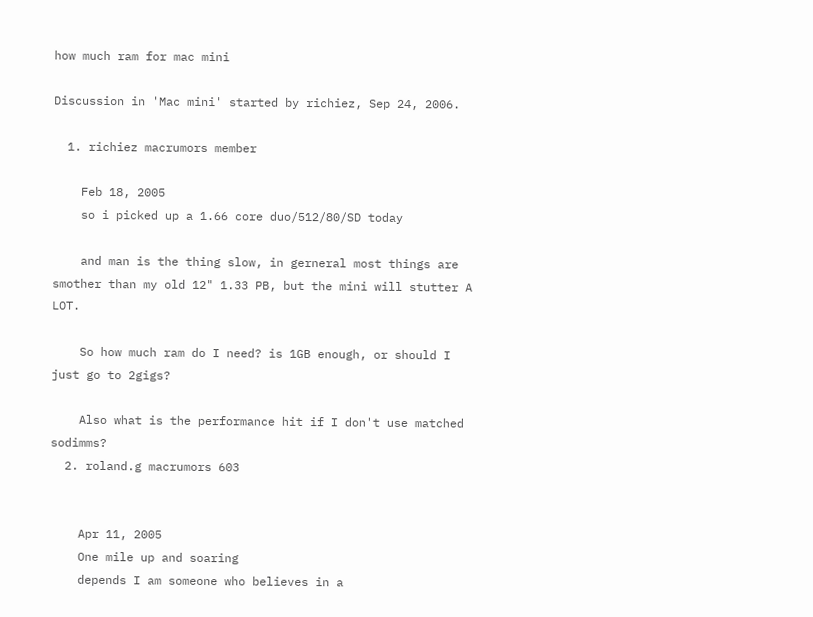how much ram for mac mini

Discussion in 'Mac mini' started by richiez, Sep 24, 2006.

  1. richiez macrumors member

    Feb 18, 2005
    so i picked up a 1.66 core duo/512/80/SD today

    and man is the thing slow, in gerneral most things are smother than my old 12" 1.33 PB, but the mini will stutter A LOT.

    So how much ram do I need? is 1GB enough, or should I just go to 2gigs?

    Also what is the performance hit if I don't use matched sodimms?
  2. roland.g macrumors 603


    Apr 11, 2005
    One mile up and soaring
    depends I am someone who believes in a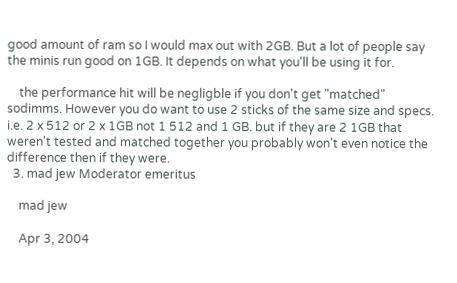good amount of ram so I would max out with 2GB. But a lot of people say the minis run good on 1GB. It depends on what you'll be using it for.

    the performance hit will be negligble if you don't get "matched" sodimms. However you do want to use 2 sticks of the same size and specs. i.e. 2 x 512 or 2 x 1GB not 1 512 and 1 GB. but if they are 2 1GB that weren't tested and matched together you probably won't even notice the difference then if they were.
  3. mad jew Moderator emeritus

    mad jew

    Apr 3, 2004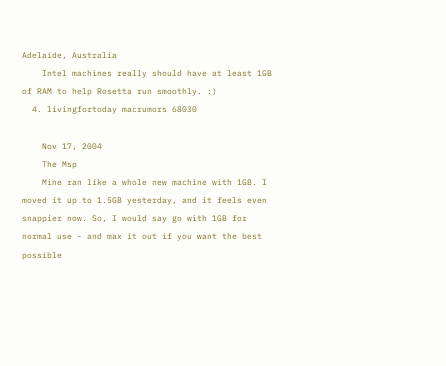Adelaide, Australia
    Intel machines really should have at least 1GB of RAM to help Rosetta run smoothly. :)
  4. livingfortoday macrumors 68030

    Nov 17, 2004
    The Msp
    Mine ran like a whole new machine with 1GB. I moved it up to 1.5GB yesterday, and it feels even snappier now. So, I would say go with 1GB for normal use - and max it out if you want the best possible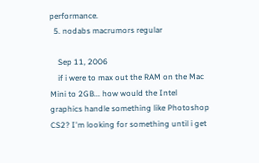performance.
  5. nodabs macrumors regular

    Sep 11, 2006
    if i were to max out the RAM on the Mac Mini to 2GB... how would the Intel graphics handle something like Photoshop CS2? I'm looking for something until i get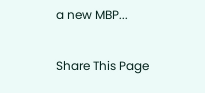a new MBP...

Share This Page